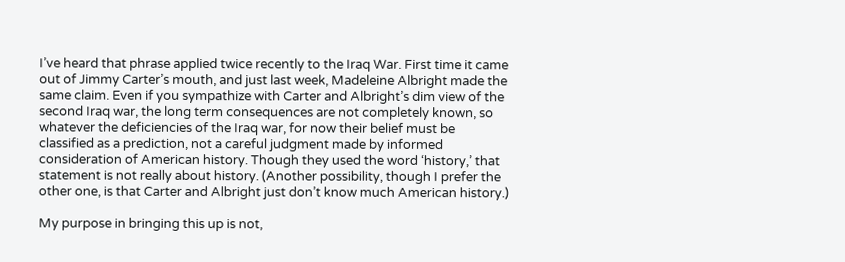I’ve heard that phrase applied twice recently to the Iraq War. First time it came out of Jimmy Carter’s mouth, and just last week, Madeleine Albright made the same claim. Even if you sympathize with Carter and Albright’s dim view of the second Iraq war, the long term consequences are not completely known, so whatever the deficiencies of the Iraq war, for now their belief must be classified as a prediction, not a careful judgment made by informed consideration of American history. Though they used the word ‘history,’ that statement is not really about history. (Another possibility, though I prefer the other one, is that Carter and Albright just don’t know much American history.)

My purpose in bringing this up is not,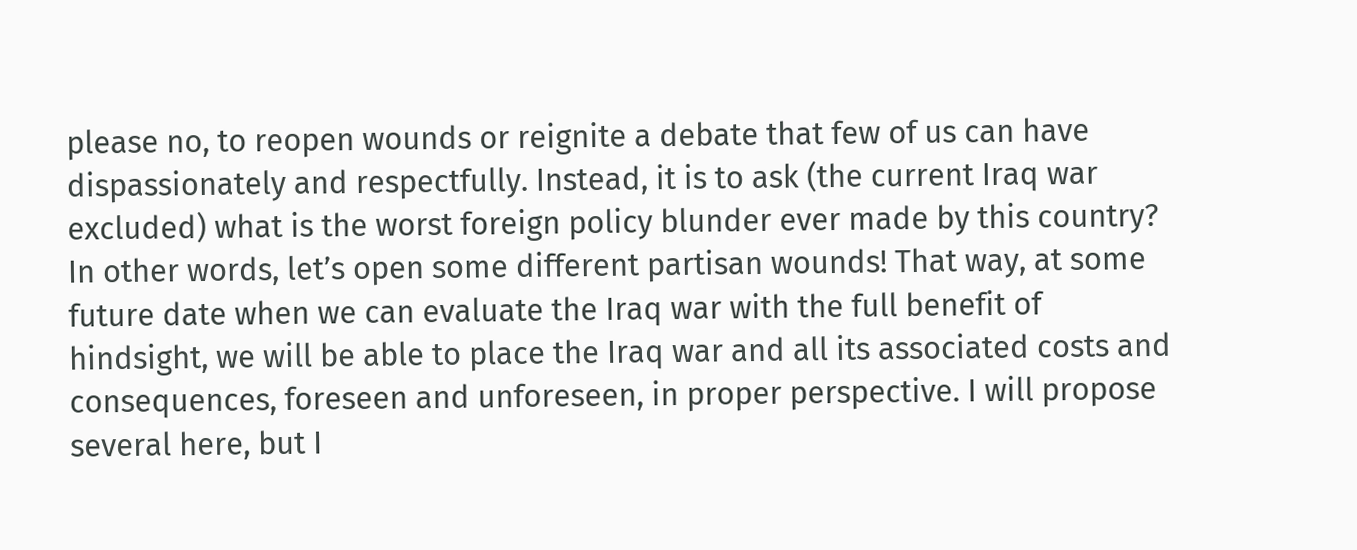please no, to reopen wounds or reignite a debate that few of us can have dispassionately and respectfully. Instead, it is to ask (the current Iraq war excluded) what is the worst foreign policy blunder ever made by this country? In other words, let’s open some different partisan wounds! That way, at some future date when we can evaluate the Iraq war with the full benefit of hindsight, we will be able to place the Iraq war and all its associated costs and consequences, foreseen and unforeseen, in proper perspective. I will propose several here, but I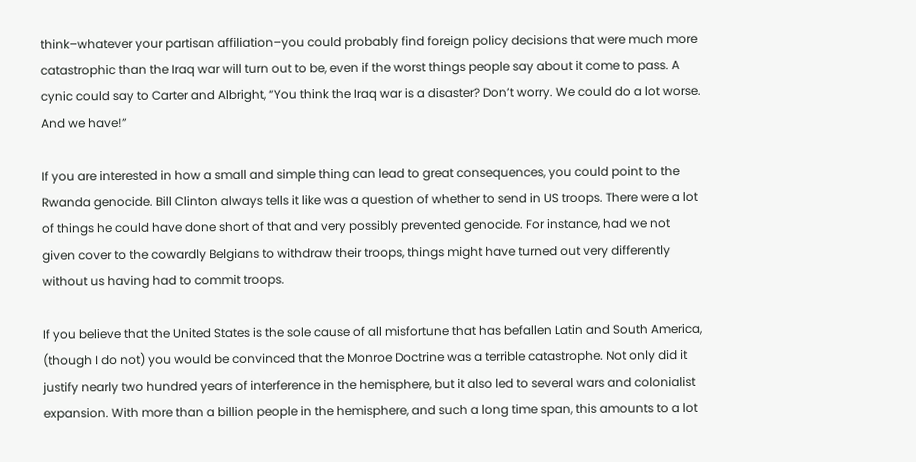think–whatever your partisan affiliation–you could probably find foreign policy decisions that were much more catastrophic than the Iraq war will turn out to be, even if the worst things people say about it come to pass. A cynic could say to Carter and Albright, “You think the Iraq war is a disaster? Don’t worry. We could do a lot worse. And we have!”

If you are interested in how a small and simple thing can lead to great consequences, you could point to the Rwanda genocide. Bill Clinton always tells it like was a question of whether to send in US troops. There were a lot of things he could have done short of that and very possibly prevented genocide. For instance, had we not given cover to the cowardly Belgians to withdraw their troops, things might have turned out very differently without us having had to commit troops.

If you believe that the United States is the sole cause of all misfortune that has befallen Latin and South America, (though I do not) you would be convinced that the Monroe Doctrine was a terrible catastrophe. Not only did it justify nearly two hundred years of interference in the hemisphere, but it also led to several wars and colonialist expansion. With more than a billion people in the hemisphere, and such a long time span, this amounts to a lot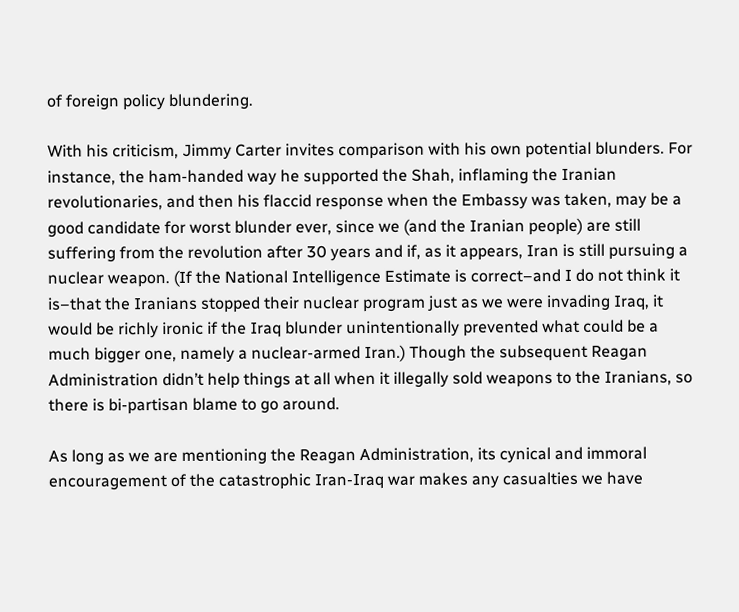of foreign policy blundering.

With his criticism, Jimmy Carter invites comparison with his own potential blunders. For instance, the ham-handed way he supported the Shah, inflaming the Iranian revolutionaries, and then his flaccid response when the Embassy was taken, may be a good candidate for worst blunder ever, since we (and the Iranian people) are still suffering from the revolution after 30 years and if, as it appears, Iran is still pursuing a nuclear weapon. (If the National Intelligence Estimate is correct–and I do not think it is–that the Iranians stopped their nuclear program just as we were invading Iraq, it would be richly ironic if the Iraq blunder unintentionally prevented what could be a much bigger one, namely a nuclear-armed Iran.) Though the subsequent Reagan Administration didn’t help things at all when it illegally sold weapons to the Iranians, so there is bi-partisan blame to go around.

As long as we are mentioning the Reagan Administration, its cynical and immoral encouragement of the catastrophic Iran-Iraq war makes any casualties we have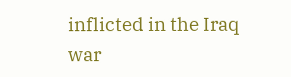inflicted in the Iraq war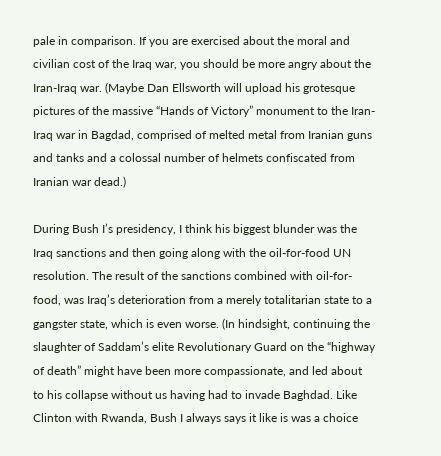pale in comparison. If you are exercised about the moral and civilian cost of the Iraq war, you should be more angry about the Iran-Iraq war. (Maybe Dan Ellsworth will upload his grotesque pictures of the massive “Hands of Victory” monument to the Iran-Iraq war in Bagdad, comprised of melted metal from Iranian guns and tanks and a colossal number of helmets confiscated from Iranian war dead.)

During Bush I’s presidency, I think his biggest blunder was the Iraq sanctions and then going along with the oil-for-food UN resolution. The result of the sanctions combined with oil-for-food, was Iraq’s deterioration from a merely totalitarian state to a gangster state, which is even worse. (In hindsight, continuing the slaughter of Saddam’s elite Revolutionary Guard on the “highway of death” might have been more compassionate, and led about to his collapse without us having had to invade Baghdad. Like Clinton with Rwanda, Bush I always says it like is was a choice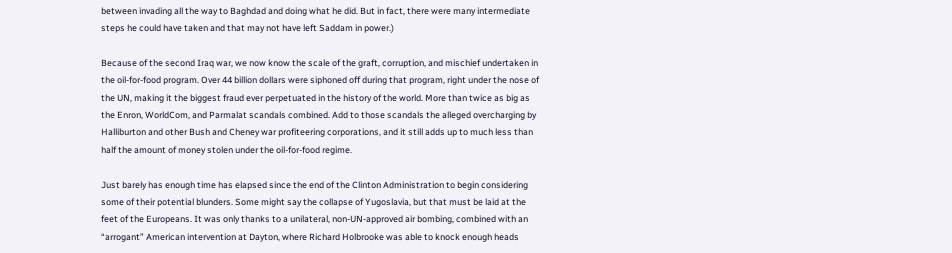between invading all the way to Baghdad and doing what he did. But in fact, there were many intermediate steps he could have taken and that may not have left Saddam in power.)

Because of the second Iraq war, we now know the scale of the graft, corruption, and mischief undertaken in the oil-for-food program. Over 44 billion dollars were siphoned off during that program, right under the nose of the UN, making it the biggest fraud ever perpetuated in the history of the world. More than twice as big as the Enron, WorldCom, and Parmalat scandals combined. Add to those scandals the alleged overcharging by Halliburton and other Bush and Cheney war profiteering corporations, and it still adds up to much less than half the amount of money stolen under the oil-for-food regime.

Just barely has enough time has elapsed since the end of the Clinton Administration to begin considering some of their potential blunders. Some might say the collapse of Yugoslavia, but that must be laid at the feet of the Europeans. It was only thanks to a unilateral, non-UN-approved air bombing, combined with an “arrogant” American intervention at Dayton, where Richard Holbrooke was able to knock enough heads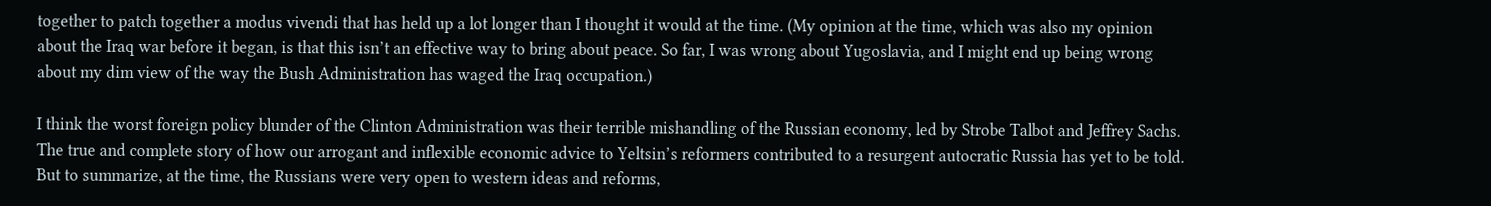together to patch together a modus vivendi that has held up a lot longer than I thought it would at the time. (My opinion at the time, which was also my opinion about the Iraq war before it began, is that this isn’t an effective way to bring about peace. So far, I was wrong about Yugoslavia, and I might end up being wrong about my dim view of the way the Bush Administration has waged the Iraq occupation.)

I think the worst foreign policy blunder of the Clinton Administration was their terrible mishandling of the Russian economy, led by Strobe Talbot and Jeffrey Sachs. The true and complete story of how our arrogant and inflexible economic advice to Yeltsin’s reformers contributed to a resurgent autocratic Russia has yet to be told. But to summarize, at the time, the Russians were very open to western ideas and reforms,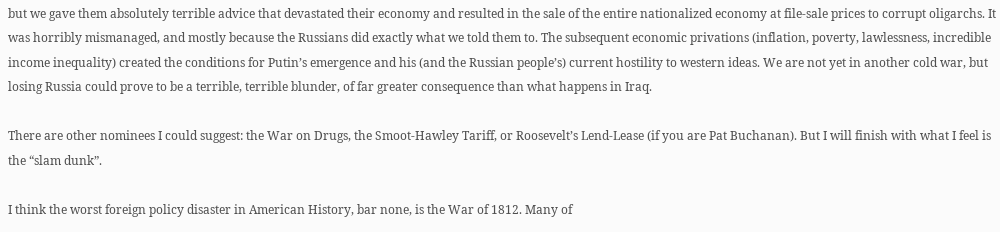but we gave them absolutely terrible advice that devastated their economy and resulted in the sale of the entire nationalized economy at file-sale prices to corrupt oligarchs. It was horribly mismanaged, and mostly because the Russians did exactly what we told them to. The subsequent economic privations (inflation, poverty, lawlessness, incredible income inequality) created the conditions for Putin’s emergence and his (and the Russian people’s) current hostility to western ideas. We are not yet in another cold war, but losing Russia could prove to be a terrible, terrible blunder, of far greater consequence than what happens in Iraq.

There are other nominees I could suggest: the War on Drugs, the Smoot-Hawley Tariff, or Roosevelt’s Lend-Lease (if you are Pat Buchanan). But I will finish with what I feel is the “slam dunk”.

I think the worst foreign policy disaster in American History, bar none, is the War of 1812. Many of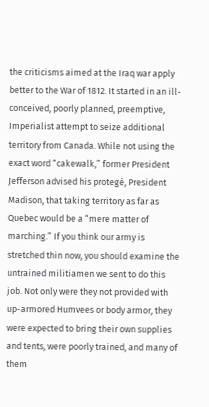the criticisms aimed at the Iraq war apply better to the War of 1812. It started in an ill-conceived, poorly planned, preemptive, Imperialist attempt to seize additional territory from Canada. While not using the exact word “cakewalk,” former President Jefferson advised his protegé, President Madison, that taking territory as far as Quebec would be a “mere matter of marching.” If you think our army is stretched thin now, you should examine the untrained militiamen we sent to do this job. Not only were they not provided with up-armored Humvees or body armor, they were expected to bring their own supplies and tents, were poorly trained, and many of them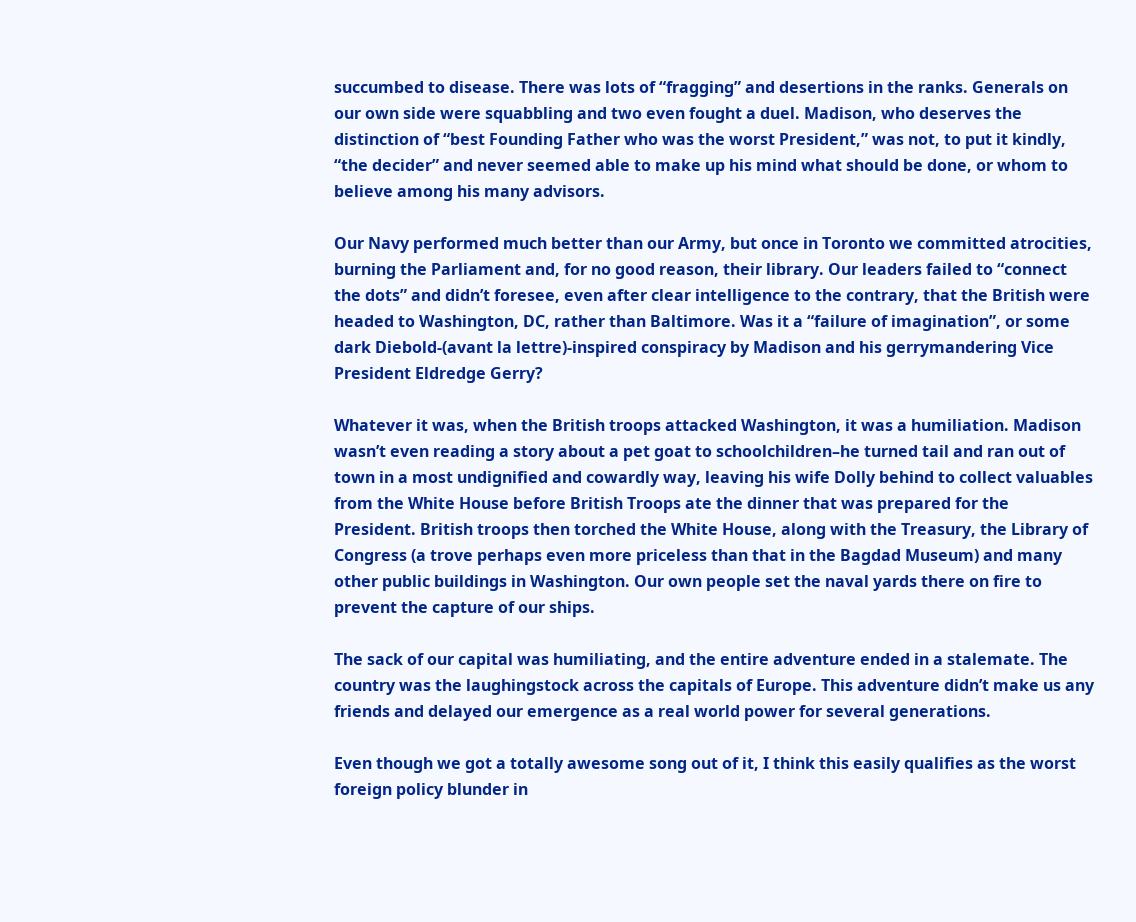succumbed to disease. There was lots of “fragging” and desertions in the ranks. Generals on our own side were squabbling and two even fought a duel. Madison, who deserves the distinction of “best Founding Father who was the worst President,” was not, to put it kindly, “the decider” and never seemed able to make up his mind what should be done, or whom to believe among his many advisors.

Our Navy performed much better than our Army, but once in Toronto we committed atrocities, burning the Parliament and, for no good reason, their library. Our leaders failed to “connect the dots” and didn’t foresee, even after clear intelligence to the contrary, that the British were headed to Washington, DC, rather than Baltimore. Was it a “failure of imagination”, or some dark Diebold-(avant la lettre)-inspired conspiracy by Madison and his gerrymandering Vice President Eldredge Gerry?

Whatever it was, when the British troops attacked Washington, it was a humiliation. Madison wasn’t even reading a story about a pet goat to schoolchildren–he turned tail and ran out of town in a most undignified and cowardly way, leaving his wife Dolly behind to collect valuables from the White House before British Troops ate the dinner that was prepared for the President. British troops then torched the White House, along with the Treasury, the Library of Congress (a trove perhaps even more priceless than that in the Bagdad Museum) and many other public buildings in Washington. Our own people set the naval yards there on fire to prevent the capture of our ships.

The sack of our capital was humiliating, and the entire adventure ended in a stalemate. The country was the laughingstock across the capitals of Europe. This adventure didn’t make us any friends and delayed our emergence as a real world power for several generations.

Even though we got a totally awesome song out of it, I think this easily qualifies as the worst foreign policy blunder in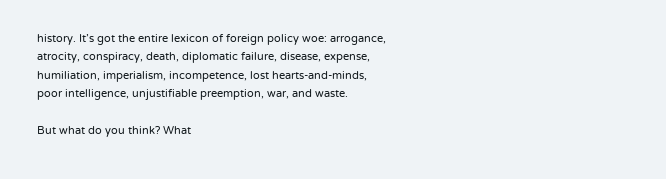history. It’s got the entire lexicon of foreign policy woe: arrogance, atrocity, conspiracy, death, diplomatic failure, disease, expense, humiliation, imperialism, incompetence, lost hearts-and-minds, poor intelligence, unjustifiable preemption, war, and waste.

But what do you think? What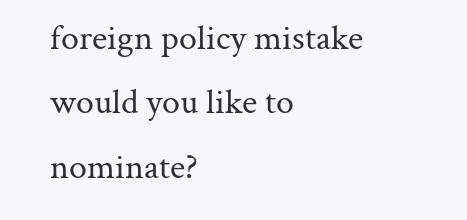foreign policy mistake would you like to nominate?